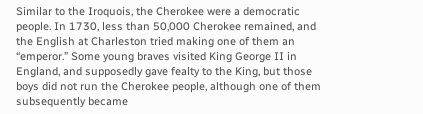Similar to the Iroquois, the Cherokee were a democratic people. In 1730, less than 50,000 Cherokee remained, and the English at Charleston tried making one of them an “emperor.” Some young braves visited King George II in England, and supposedly gave fealty to the King, but those boys did not run the Cherokee people, although one of them subsequently became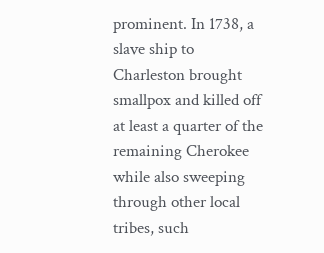prominent. In 1738, a slave ship to Charleston brought smallpox and killed off at least a quarter of the remaining Cherokee while also sweeping through other local tribes, such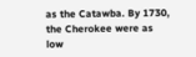as the Catawba. By 1730, the Cherokee were as low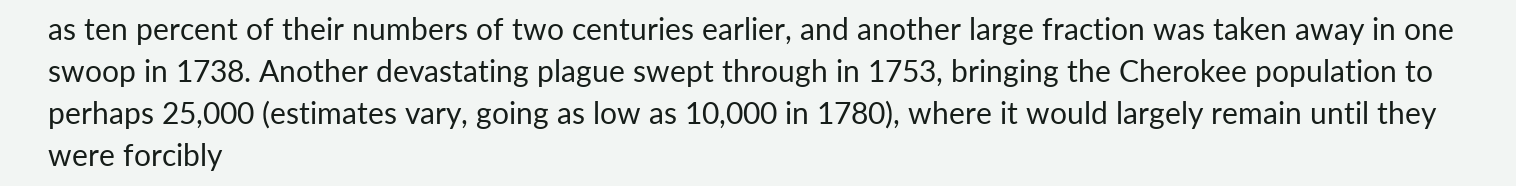as ten percent of their numbers of two centuries earlier, and another large fraction was taken away in one swoop in 1738. Another devastating plague swept through in 1753, bringing the Cherokee population to perhaps 25,000 (estimates vary, going as low as 10,000 in 1780), where it would largely remain until they were forcibly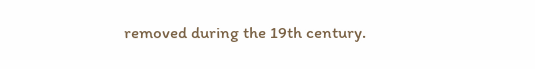removed during the 19th century.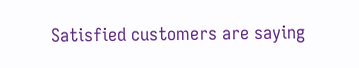Satisfied customers are saying